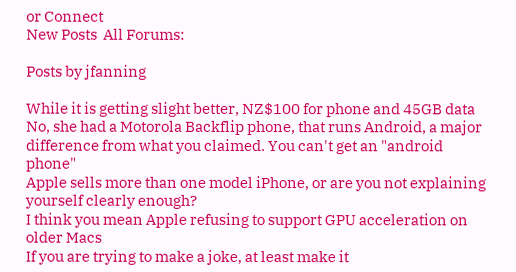or Connect
New Posts  All Forums:

Posts by jfanning

While it is getting slight better, NZ$100 for phone and 45GB data
No, she had a Motorola Backflip phone, that runs Android, a major difference from what you claimed. You can't get an "android phone"
Apple sells more than one model iPhone, or are you not explaining yourself clearly enough?
I think you mean Apple refusing to support GPU acceleration on older Macs
If you are trying to make a joke, at least make it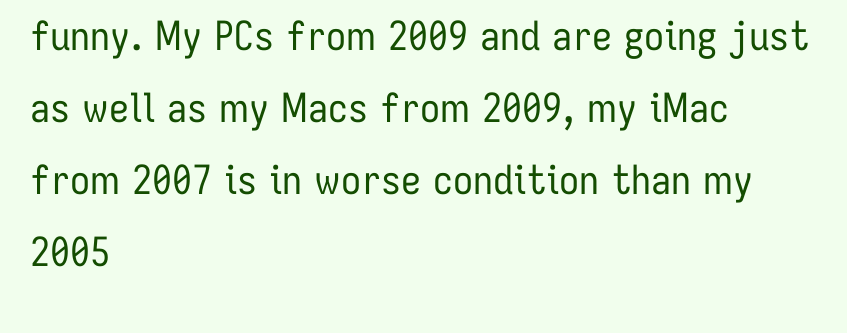funny. My PCs from 2009 and are going just as well as my Macs from 2009, my iMac from 2007 is in worse condition than my 2005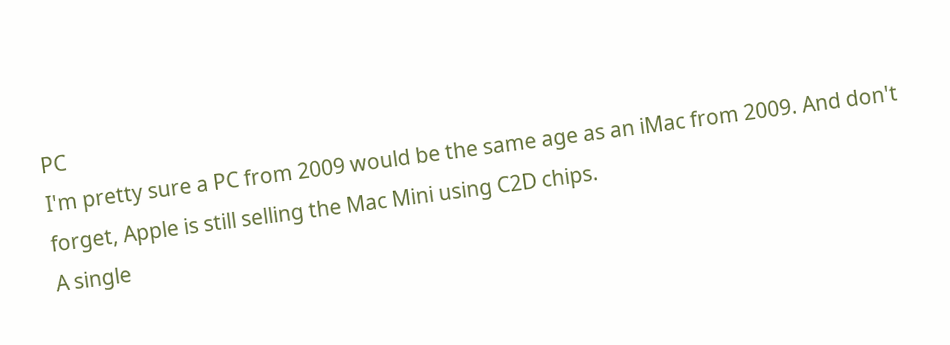PC
I'm pretty sure a PC from 2009 would be the same age as an iMac from 2009. And don't forget, Apple is still selling the Mac Mini using C2D chips.
A single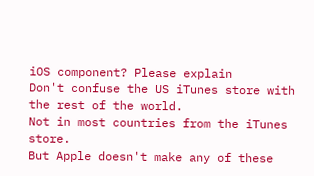iOS component? Please explain
Don't confuse the US iTunes store with the rest of the world.
Not in most countries from the iTunes store.
But Apple doesn't make any of these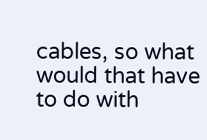cables, so what would that have to do with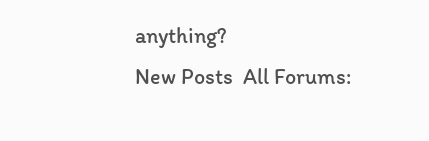anything?
New Posts  All Forums: